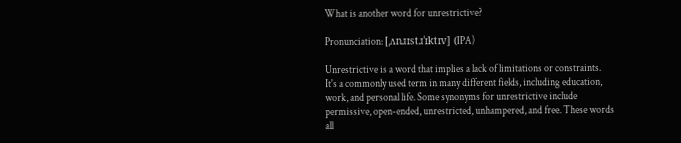What is another word for unrestrictive?

Pronunciation: [ˌʌnɹɪstɹˈɪktɪv] (IPA)

Unrestrictive is a word that implies a lack of limitations or constraints. It's a commonly used term in many different fields, including education, work, and personal life. Some synonyms for unrestrictive include permissive, open-ended, unrestricted, unhampered, and free. These words all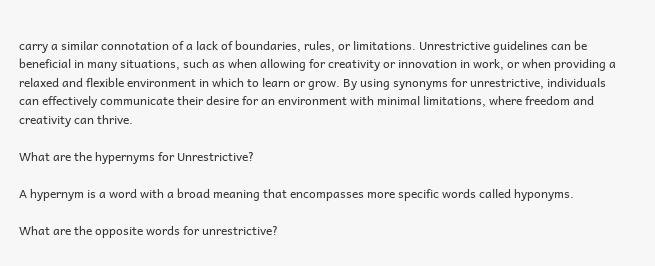carry a similar connotation of a lack of boundaries, rules, or limitations. Unrestrictive guidelines can be beneficial in many situations, such as when allowing for creativity or innovation in work, or when providing a relaxed and flexible environment in which to learn or grow. By using synonyms for unrestrictive, individuals can effectively communicate their desire for an environment with minimal limitations, where freedom and creativity can thrive.

What are the hypernyms for Unrestrictive?

A hypernym is a word with a broad meaning that encompasses more specific words called hyponyms.

What are the opposite words for unrestrictive?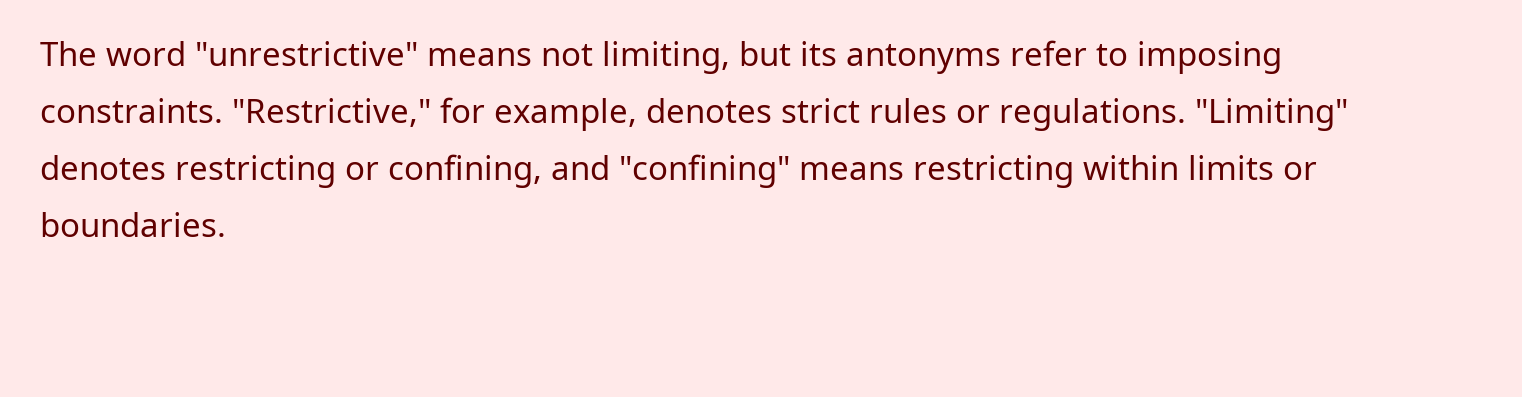The word "unrestrictive" means not limiting, but its antonyms refer to imposing constraints. "Restrictive," for example, denotes strict rules or regulations. "Limiting" denotes restricting or confining, and "confining" means restricting within limits or boundaries.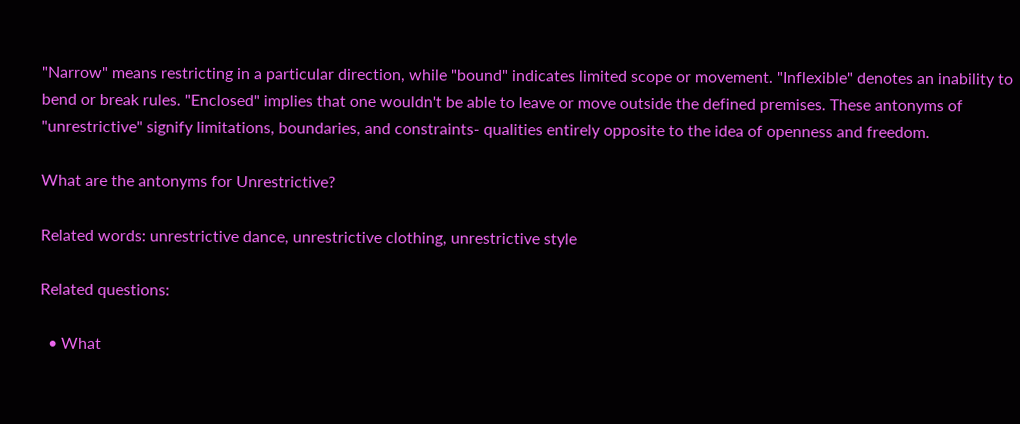"Narrow" means restricting in a particular direction, while "bound" indicates limited scope or movement. "Inflexible" denotes an inability to bend or break rules. "Enclosed" implies that one wouldn't be able to leave or move outside the defined premises. These antonyms of "unrestrictive" signify limitations, boundaries, and constraints- qualities entirely opposite to the idea of openness and freedom.

What are the antonyms for Unrestrictive?

Related words: unrestrictive dance, unrestrictive clothing, unrestrictive style

Related questions:

  • What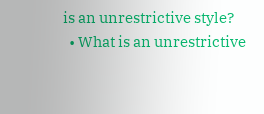is an unrestrictive style?
  • What is an unrestrictive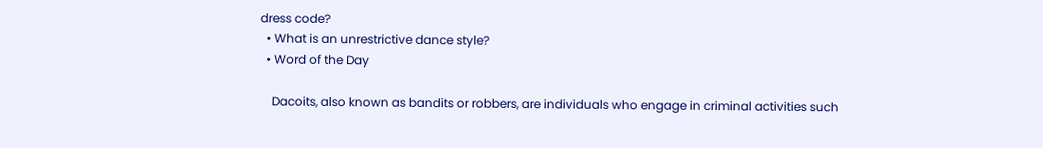dress code?
  • What is an unrestrictive dance style?
  • Word of the Day

    Dacoits, also known as bandits or robbers, are individuals who engage in criminal activities such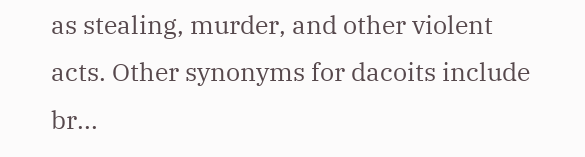as stealing, murder, and other violent acts. Other synonyms for dacoits include br...